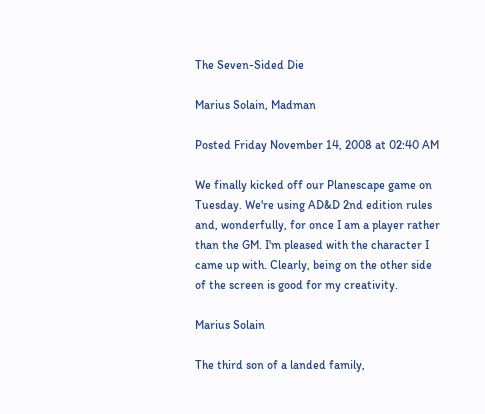The Seven-Sided Die

Marius Solain, Madman

Posted Friday November 14, 2008 at 02:40 AM

We finally kicked off our Planescape game on Tuesday. We're using AD&D 2nd edition rules and, wonderfully, for once I am a player rather than the GM. I'm pleased with the character I came up with. Clearly, being on the other side of the screen is good for my creativity.

Marius Solain

The third son of a landed family,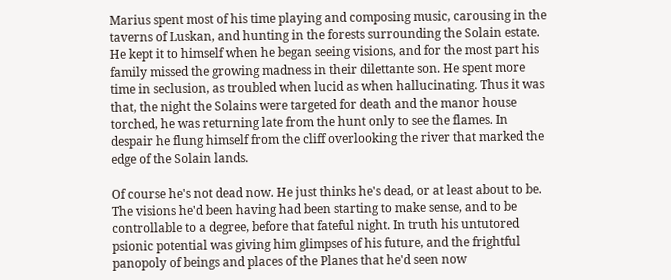Marius spent most of his time playing and composing music, carousing in the taverns of Luskan, and hunting in the forests surrounding the Solain estate. He kept it to himself when he began seeing visions, and for the most part his family missed the growing madness in their dilettante son. He spent more time in seclusion, as troubled when lucid as when hallucinating. Thus it was that, the night the Solains were targeted for death and the manor house torched, he was returning late from the hunt only to see the flames. In despair he flung himself from the cliff overlooking the river that marked the edge of the Solain lands.

Of course he's not dead now. He just thinks he's dead, or at least about to be. The visions he'd been having had been starting to make sense, and to be controllable to a degree, before that fateful night. In truth his untutored psionic potential was giving him glimpses of his future, and the frightful panopoly of beings and places of the Planes that he'd seen now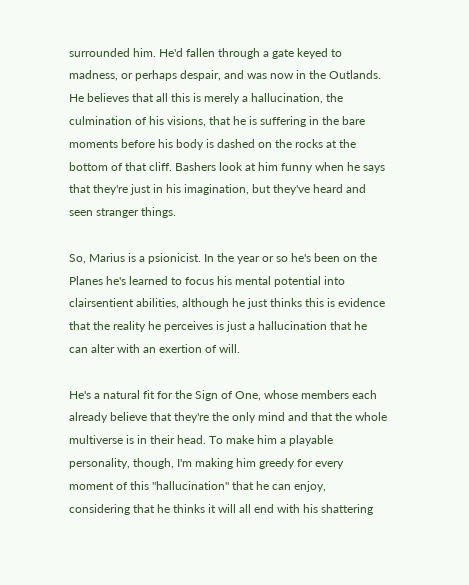surrounded him. He'd fallen through a gate keyed to madness, or perhaps despair, and was now in the Outlands. He believes that all this is merely a hallucination, the culmination of his visions, that he is suffering in the bare moments before his body is dashed on the rocks at the bottom of that cliff. Bashers look at him funny when he says that they're just in his imagination, but they've heard and seen stranger things.

So, Marius is a psionicist. In the year or so he's been on the Planes he's learned to focus his mental potential into clairsentient abilities, although he just thinks this is evidence that the reality he perceives is just a hallucination that he can alter with an exertion of will.

He's a natural fit for the Sign of One, whose members each already believe that they're the only mind and that the whole multiverse is in their head. To make him a playable personality, though, I'm making him greedy for every moment of this "hallucination" that he can enjoy, considering that he thinks it will all end with his shattering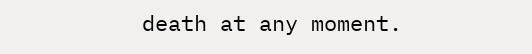death at any moment.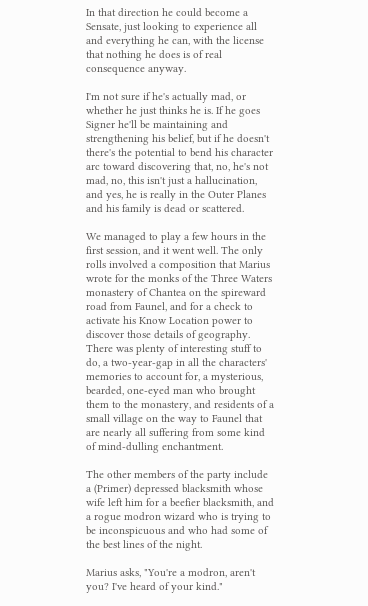In that direction he could become a Sensate, just looking to experience all and everything he can, with the license that nothing he does is of real consequence anyway.

I'm not sure if he's actually mad, or whether he just thinks he is. If he goes Signer he'll be maintaining and strengthening his belief, but if he doesn't there's the potential to bend his character arc toward discovering that, no, he's not mad, no, this isn't just a hallucination, and yes, he is really in the Outer Planes and his family is dead or scattered.

We managed to play a few hours in the first session, and it went well. The only rolls involved a composition that Marius wrote for the monks of the Three Waters monastery of Chantea on the spireward road from Faunel, and for a check to activate his Know Location power to discover those details of geography. There was plenty of interesting stuff to do, a two-year-gap in all the characters' memories to account for, a mysterious, bearded, one-eyed man who brought them to the monastery, and residents of a small village on the way to Faunel that are nearly all suffering from some kind of mind-dulling enchantment.

The other members of the party include a (Primer) depressed blacksmith whose wife left him for a beefier blacksmith, and a rogue modron wizard who is trying to be inconspicuous and who had some of the best lines of the night.

Marius asks, "You're a modron, aren't you? I've heard of your kind."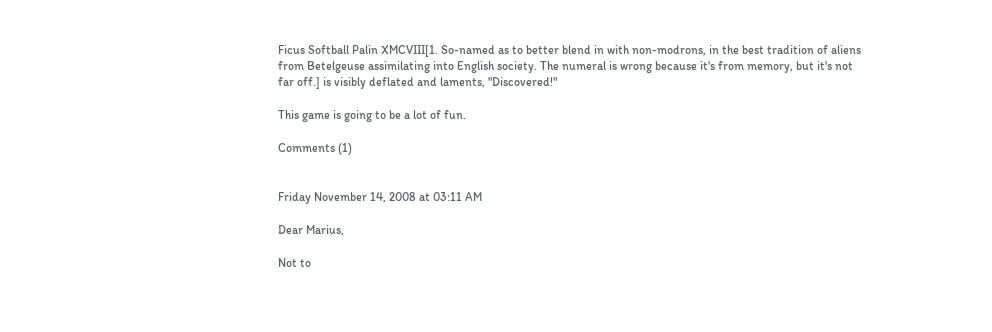Ficus Softball Palin XMCVIII[1. So-named as to better blend in with non-modrons, in the best tradition of aliens from Betelgeuse assimilating into English society. The numeral is wrong because it's from memory, but it's not far off.] is visibly deflated and laments, "Discovered!"

This game is going to be a lot of fun.

Comments (1)


Friday November 14, 2008 at 03:11 AM

Dear Marius,

Not to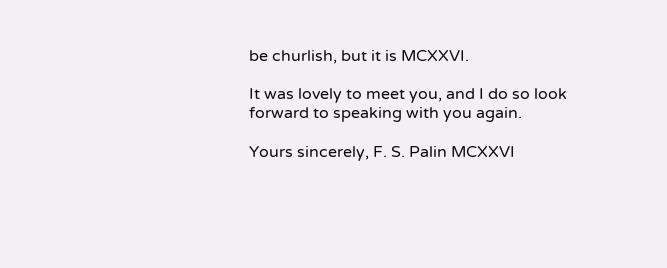be churlish, but it is MCXXVI.

It was lovely to meet you, and I do so look forward to speaking with you again.

Yours sincerely, F. S. Palin MCXXVI